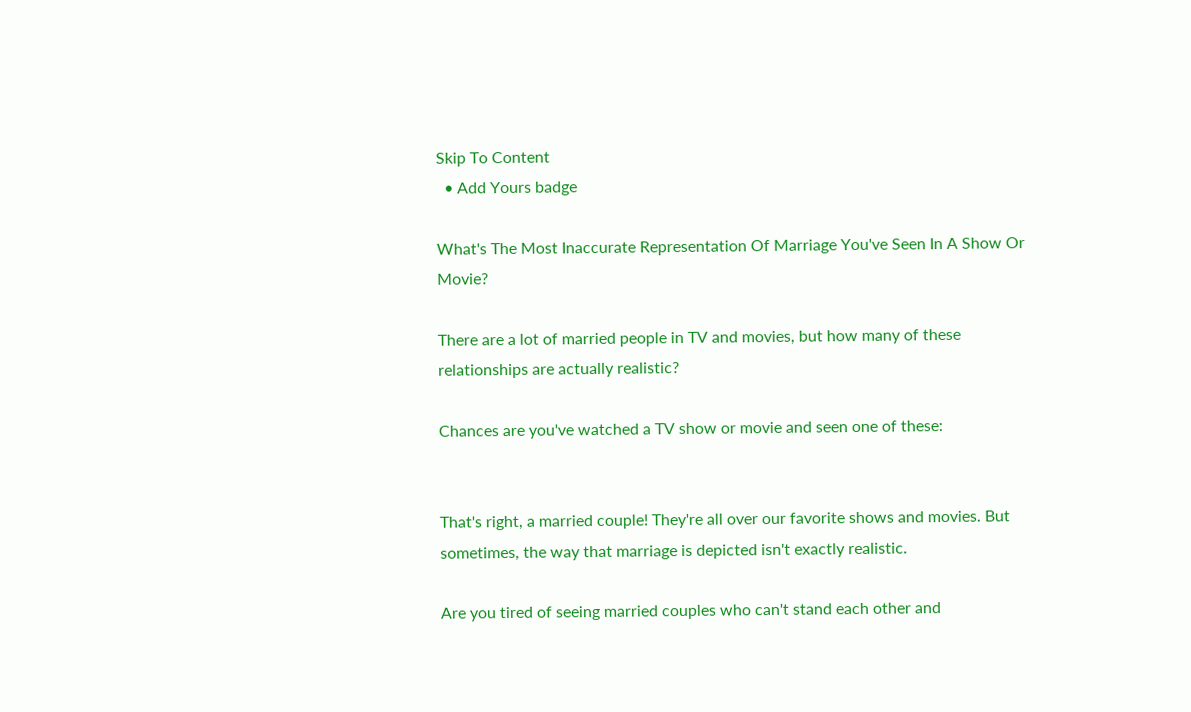Skip To Content
  • Add Yours badge

What's The Most Inaccurate Representation Of Marriage You've Seen In A Show Or Movie?

There are a lot of married people in TV and movies, but how many of these relationships are actually realistic?

Chances are you've watched a TV show or movie and seen one of these:


That's right, a married couple! They're all over our favorite shows and movies. But sometimes, the way that marriage is depicted isn't exactly realistic.

Are you tired of seeing married couples who can't stand each other and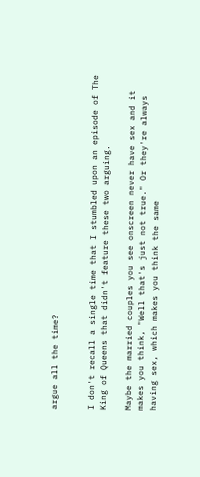argue all the time?


I don't recall a single time that I stumbled upon an episode of The King of Queens that didn't feature these two arguing.

Maybe the married couples you see onscreen never have sex and it makes you think, "Well that's just not true." Or they're always having sex, which makes you think the same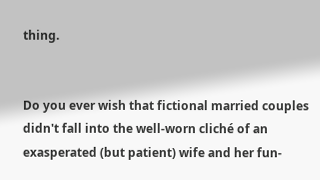thing.


Do you ever wish that fictional married couples didn't fall into the well-worn cliché of an exasperated (but patient) wife and her fun-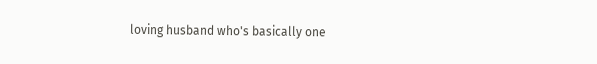loving husband who's basically one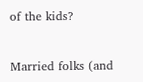of the kids?


Married folks (and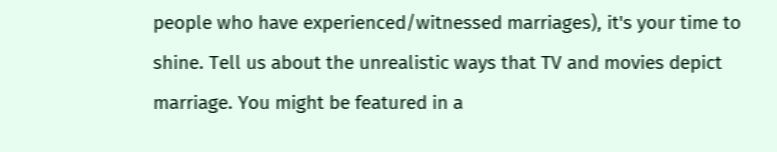people who have experienced/witnessed marriages), it's your time to shine. Tell us about the unrealistic ways that TV and movies depict marriage. You might be featured in a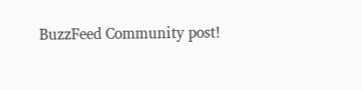BuzzFeed Community post!